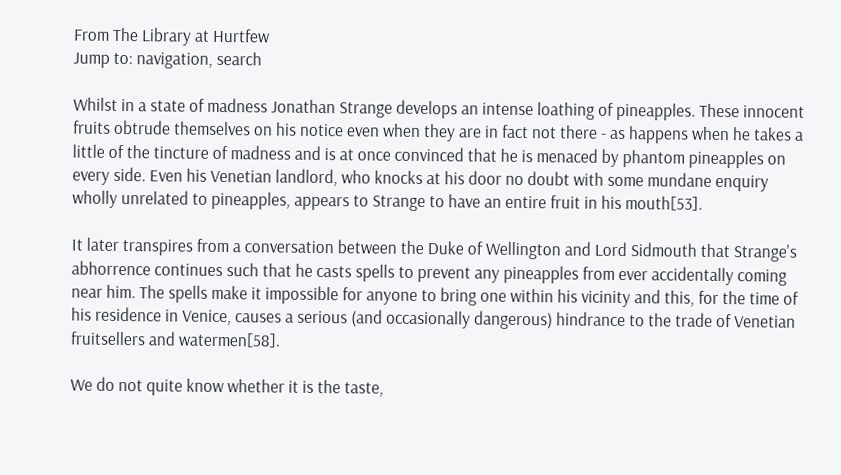From The Library at Hurtfew
Jump to: navigation, search

Whilst in a state of madness Jonathan Strange develops an intense loathing of pineapples. These innocent fruits obtrude themselves on his notice even when they are in fact not there - as happens when he takes a little of the tincture of madness and is at once convinced that he is menaced by phantom pineapples on every side. Even his Venetian landlord, who knocks at his door no doubt with some mundane enquiry wholly unrelated to pineapples, appears to Strange to have an entire fruit in his mouth[53].

It later transpires from a conversation between the Duke of Wellington and Lord Sidmouth that Strange's abhorrence continues such that he casts spells to prevent any pineapples from ever accidentally coming near him. The spells make it impossible for anyone to bring one within his vicinity and this, for the time of his residence in Venice, causes a serious (and occasionally dangerous) hindrance to the trade of Venetian fruitsellers and watermen[58].

We do not quite know whether it is the taste,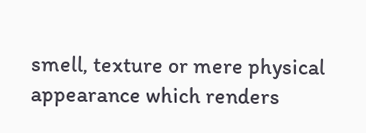smell, texture or mere physical appearance which renders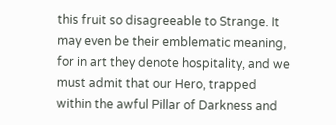this fruit so disagreeable to Strange. It may even be their emblematic meaning, for in art they denote hospitality, and we must admit that our Hero, trapped within the awful Pillar of Darkness and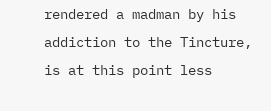rendered a madman by his addiction to the Tincture, is at this point less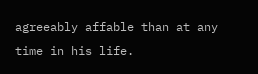agreeably affable than at any time in his life.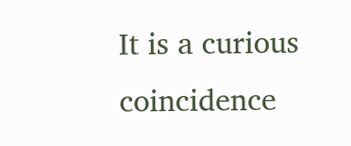It is a curious coincidence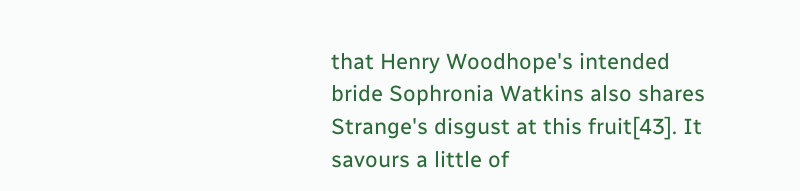that Henry Woodhope's intended bride Sophronia Watkins also shares Strange's disgust at this fruit[43]. It savours a little of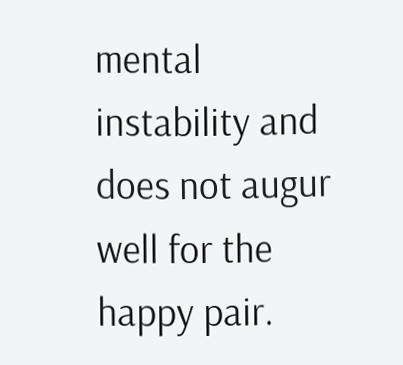mental instability and does not augur well for the happy pair.